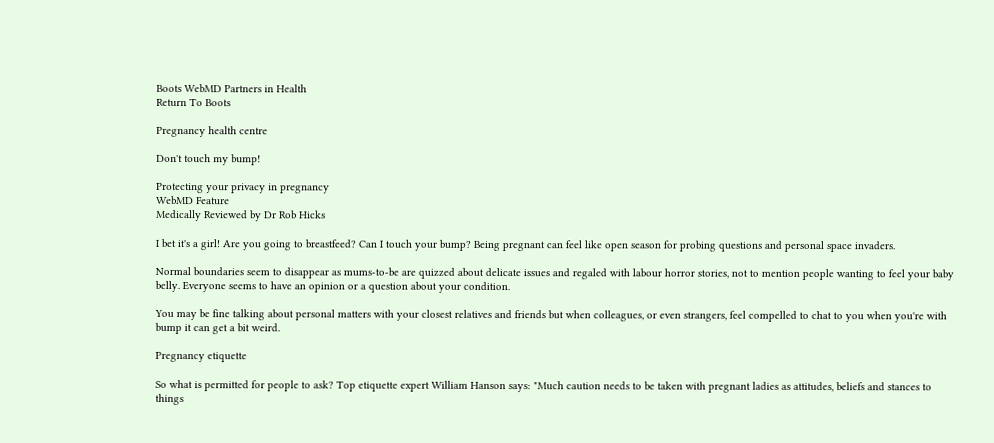Boots WebMD Partners in Health
Return To Boots

Pregnancy health centre

Don't touch my bump!

Protecting your privacy in pregnancy
WebMD Feature
Medically Reviewed by Dr Rob Hicks

I bet it's a girl! Are you going to breastfeed? Can I touch your bump? Being pregnant can feel like open season for probing questions and personal space invaders.

Normal boundaries seem to disappear as mums-to-be are quizzed about delicate issues and regaled with labour horror stories, not to mention people wanting to feel your baby belly. Everyone seems to have an opinion or a question about your condition.

You may be fine talking about personal matters with your closest relatives and friends but when colleagues, or even strangers, feel compelled to chat to you when you're with bump it can get a bit weird.

Pregnancy etiquette

So what is permitted for people to ask? Top etiquette expert William Hanson says: "Much caution needs to be taken with pregnant ladies as attitudes, beliefs and stances to things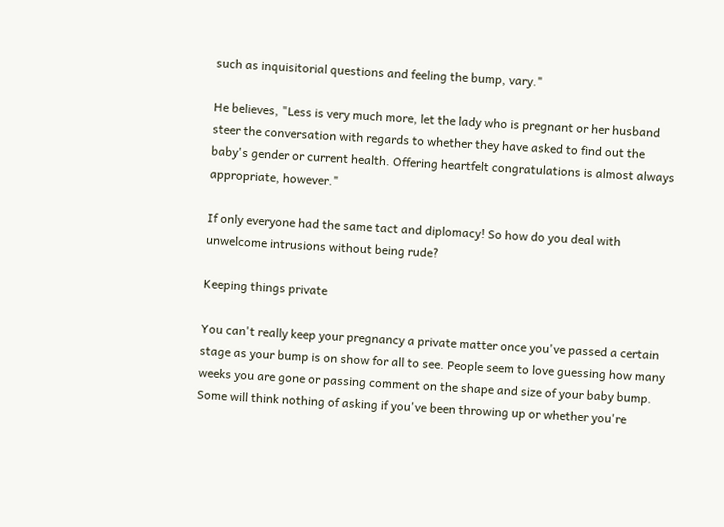such as inquisitorial questions and feeling the bump, vary."

He believes, "Less is very much more, let the lady who is pregnant or her husband steer the conversation with regards to whether they have asked to find out the baby's gender or current health. Offering heartfelt congratulations is almost always appropriate, however."

If only everyone had the same tact and diplomacy! So how do you deal with unwelcome intrusions without being rude?

Keeping things private

You can't really keep your pregnancy a private matter once you've passed a certain stage as your bump is on show for all to see. People seem to love guessing how many weeks you are gone or passing comment on the shape and size of your baby bump. Some will think nothing of asking if you've been throwing up or whether you're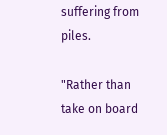suffering from piles.

"Rather than take on board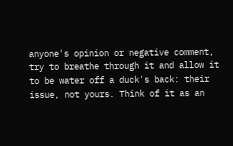anyone's opinion or negative comment, try to breathe through it and allow it to be water off a duck's back: their issue, not yours. Think of it as an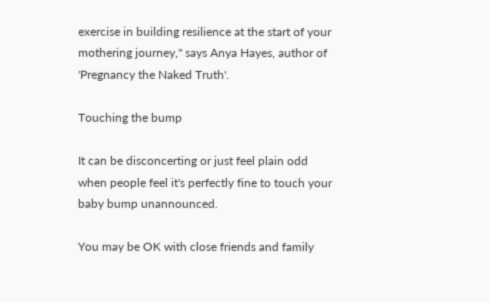exercise in building resilience at the start of your mothering journey," says Anya Hayes, author of 'Pregnancy the Naked Truth'.

Touching the bump

It can be disconcerting or just feel plain odd when people feel it's perfectly fine to touch your baby bump unannounced.

You may be OK with close friends and family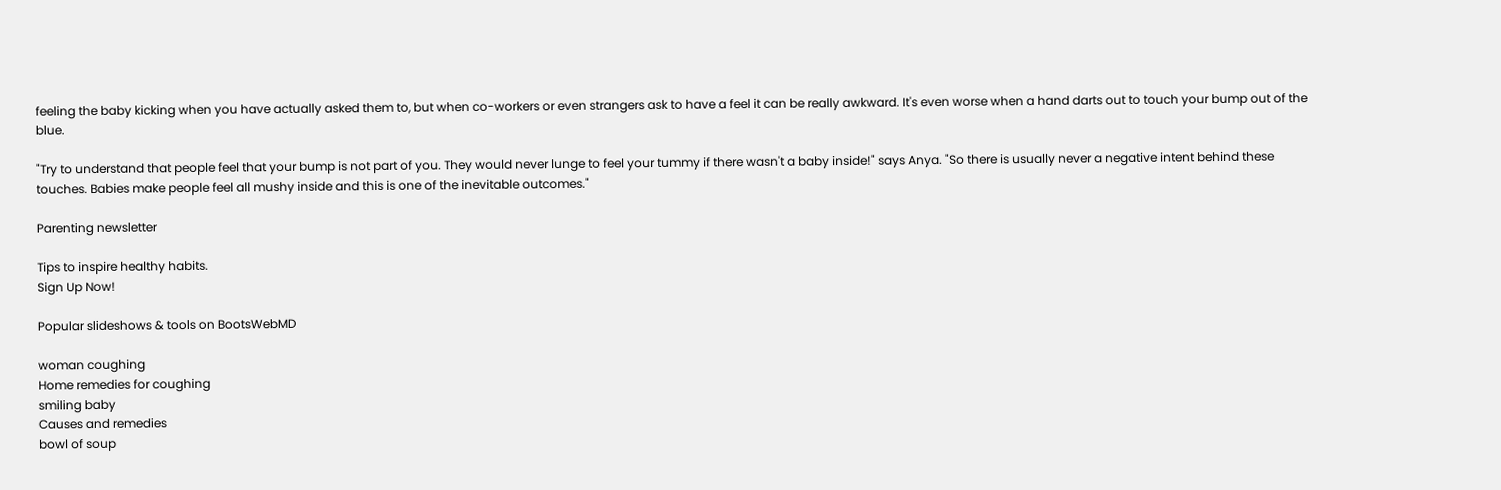feeling the baby kicking when you have actually asked them to, but when co-workers or even strangers ask to have a feel it can be really awkward. It's even worse when a hand darts out to touch your bump out of the blue.

"Try to understand that people feel that your bump is not part of you. They would never lunge to feel your tummy if there wasn't a baby inside!" says Anya. "So there is usually never a negative intent behind these touches. Babies make people feel all mushy inside and this is one of the inevitable outcomes."

Parenting newsletter

Tips to inspire healthy habits.
Sign Up Now!

Popular slideshows & tools on BootsWebMD

woman coughing
Home remedies for coughing
smiling baby
Causes and remedies
bowl of soup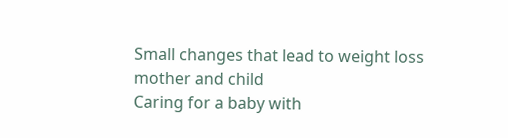Small changes that lead to weight loss
mother and child
Caring for a baby with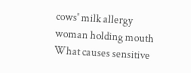cows' milk allergy
woman holding mouth
What causes sensitive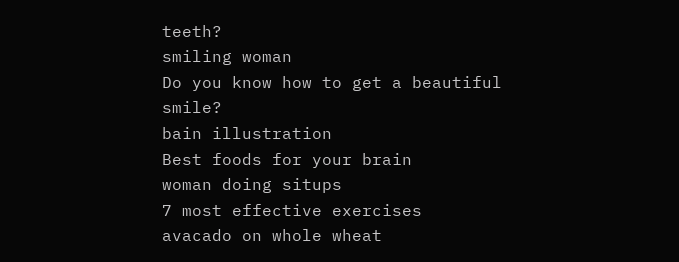teeth?
smiling woman
Do you know how to get a beautiful smile?
bain illustration
Best foods for your brain
woman doing situps
7 most effective exercises
avacado on whole wheat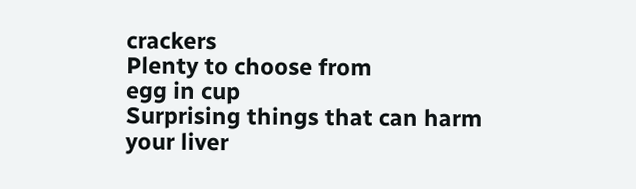crackers
Plenty to choose from
egg in cup
Surprising things that can harm your liver